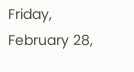Friday, February 28,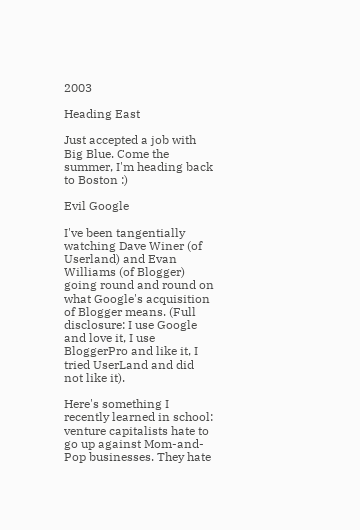2003

Heading East

Just accepted a job with Big Blue. Come the summer, I'm heading back to Boston :)

Evil Google

I've been tangentially watching Dave Winer (of Userland) and Evan Williams (of Blogger) going round and round on what Google's acquisition of Blogger means. (Full disclosure: I use Google and love it, I use BloggerPro and like it, I tried UserLand and did not like it).

Here's something I recently learned in school: venture capitalists hate to go up against Mom-and-Pop businesses. They hate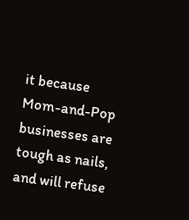it because Mom-and-Pop businesses are tough as nails, and will refuse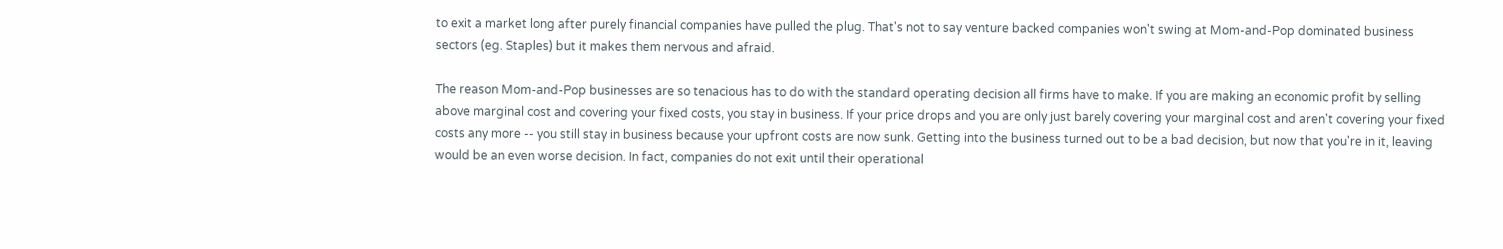to exit a market long after purely financial companies have pulled the plug. That's not to say venture backed companies won't swing at Mom-and-Pop dominated business sectors (eg. Staples) but it makes them nervous and afraid.

The reason Mom-and-Pop businesses are so tenacious has to do with the standard operating decision all firms have to make. If you are making an economic profit by selling above marginal cost and covering your fixed costs, you stay in business. If your price drops and you are only just barely covering your marginal cost and aren't covering your fixed costs any more -- you still stay in business because your upfront costs are now sunk. Getting into the business turned out to be a bad decision, but now that you're in it, leaving would be an even worse decision. In fact, companies do not exit until their operational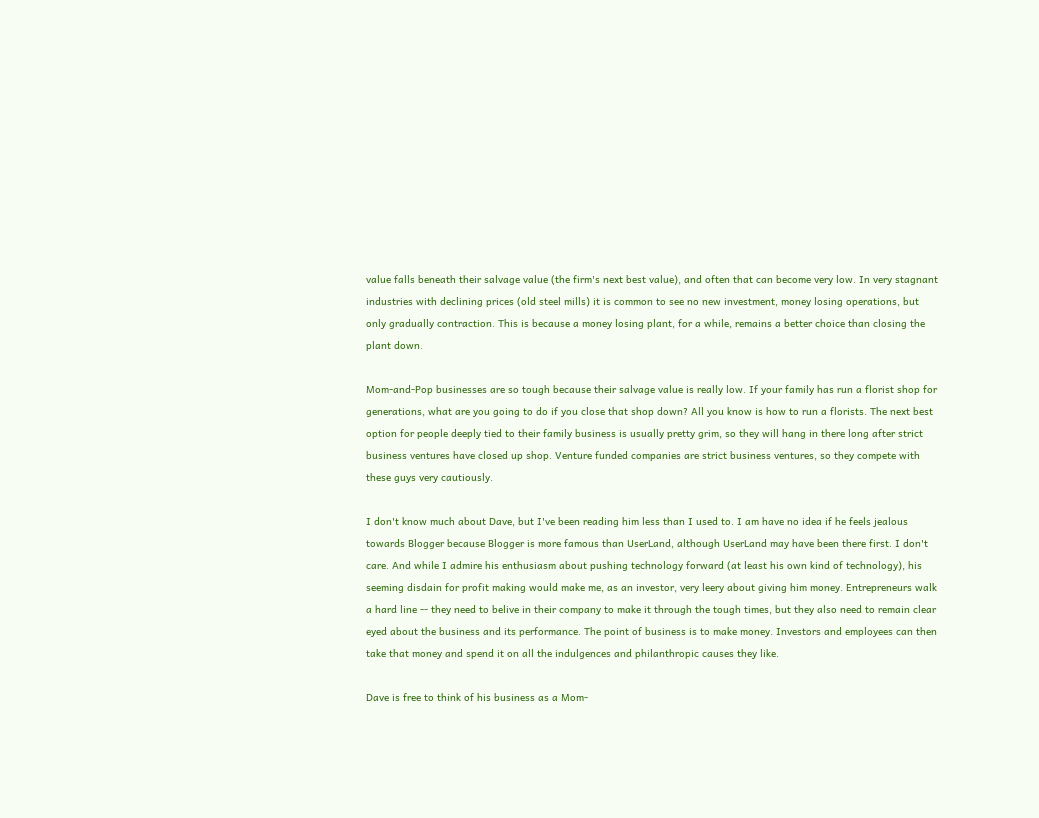value falls beneath their salvage value (the firm's next best value), and often that can become very low. In very stagnant industries with declining prices (old steel mills) it is common to see no new investment, money losing operations, but only gradually contraction. This is because a money losing plant, for a while, remains a better choice than closing the plant down.

Mom-and-Pop businesses are so tough because their salvage value is really low. If your family has run a florist shop for generations, what are you going to do if you close that shop down? All you know is how to run a florists. The next best option for people deeply tied to their family business is usually pretty grim, so they will hang in there long after strict business ventures have closed up shop. Venture funded companies are strict business ventures, so they compete with these guys very cautiously.

I don't know much about Dave, but I've been reading him less than I used to. I am have no idea if he feels jealous towards Blogger because Blogger is more famous than UserLand, although UserLand may have been there first. I don't care. And while I admire his enthusiasm about pushing technology forward (at least his own kind of technology), his seeming disdain for profit making would make me, as an investor, very leery about giving him money. Entrepreneurs walk a hard line -- they need to belive in their company to make it through the tough times, but they also need to remain clear eyed about the business and its performance. The point of business is to make money. Investors and employees can then take that money and spend it on all the indulgences and philanthropic causes they like.

Dave is free to think of his business as a Mom-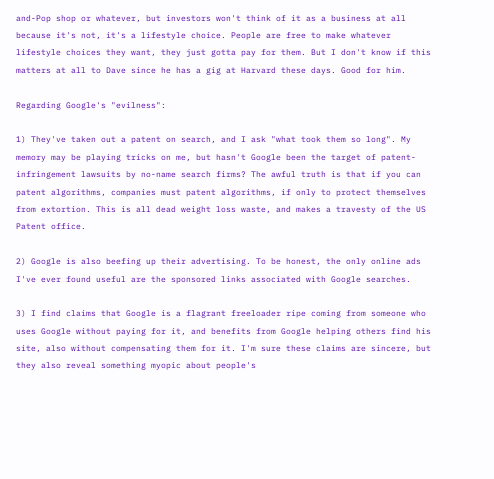and-Pop shop or whatever, but investors won't think of it as a business at all because it's not, it's a lifestyle choice. People are free to make whatever lifestyle choices they want, they just gotta pay for them. But I don't know if this matters at all to Dave since he has a gig at Harvard these days. Good for him.

Regarding Google's "evilness":

1) They've taken out a patent on search, and I ask "what took them so long". My memory may be playing tricks on me, but hasn't Google been the target of patent-infringement lawsuits by no-name search firms? The awful truth is that if you can patent algorithms, companies must patent algorithms, if only to protect themselves from extortion. This is all dead weight loss waste, and makes a travesty of the US Patent office.

2) Google is also beefing up their advertising. To be honest, the only online ads I've ever found useful are the sponsored links associated with Google searches.

3) I find claims that Google is a flagrant freeloader ripe coming from someone who uses Google without paying for it, and benefits from Google helping others find his site, also without compensating them for it. I'm sure these claims are sincere, but they also reveal something myopic about people's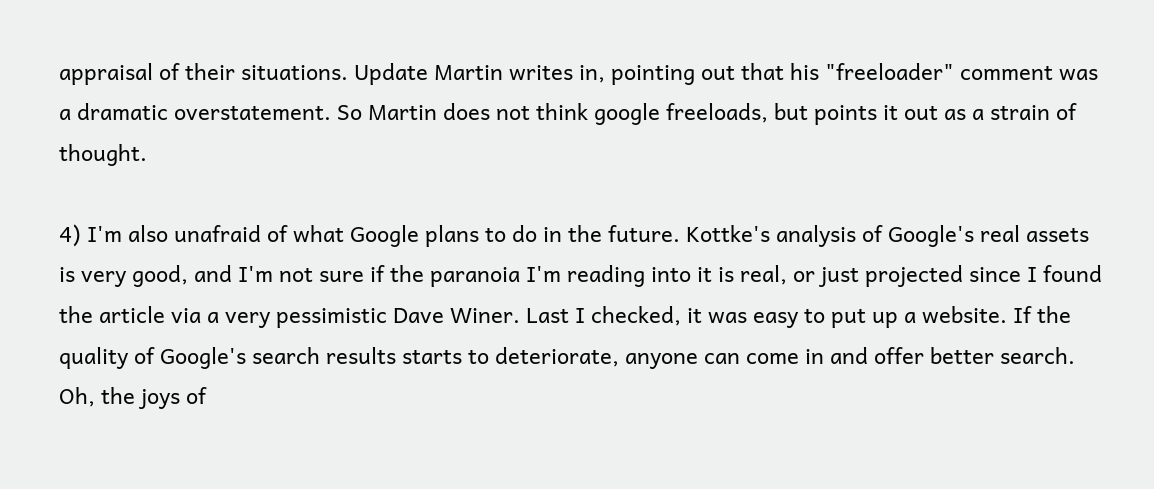appraisal of their situations. Update Martin writes in, pointing out that his "freeloader" comment was a dramatic overstatement. So Martin does not think google freeloads, but points it out as a strain of thought.

4) I'm also unafraid of what Google plans to do in the future. Kottke's analysis of Google's real assets is very good, and I'm not sure if the paranoia I'm reading into it is real, or just projected since I found the article via a very pessimistic Dave Winer. Last I checked, it was easy to put up a website. If the quality of Google's search results starts to deteriorate, anyone can come in and offer better search. Oh, the joys of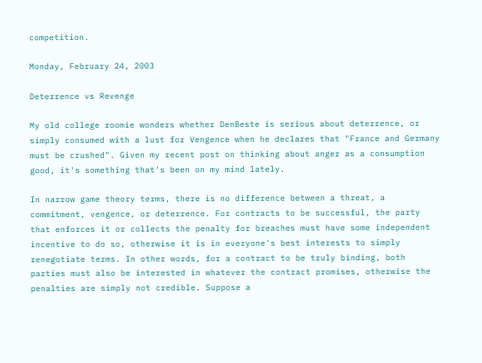competition.

Monday, February 24, 2003

Deterrence vs Revenge

My old college roomie wonders whether DenBeste is serious about deterrence, or simply consumed with a lust for Vengence when he declares that "France and Germany must be crushed". Given my recent post on thinking about anger as a consumption good, it's something that's been on my mind lately.

In narrow game theory terms, there is no difference between a threat, a commitment, vengence, or deterrence. For contracts to be successful, the party that enforces it or collects the penalty for breaches must have some independent incentive to do so, otherwise it is in everyone's best interests to simply renegotiate terms. In other words, for a contract to be truly binding, both parties must also be interested in whatever the contract promises, otherwise the penalties are simply not credible. Suppose a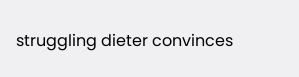struggling dieter convinces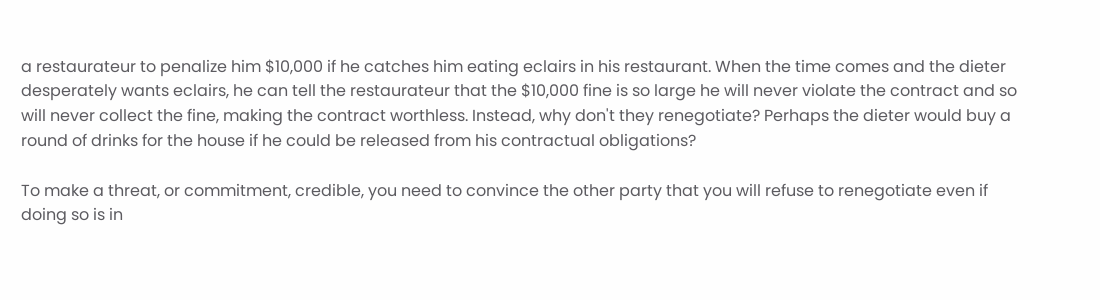a restaurateur to penalize him $10,000 if he catches him eating eclairs in his restaurant. When the time comes and the dieter desperately wants eclairs, he can tell the restaurateur that the $10,000 fine is so large he will never violate the contract and so will never collect the fine, making the contract worthless. Instead, why don't they renegotiate? Perhaps the dieter would buy a round of drinks for the house if he could be released from his contractual obligations?

To make a threat, or commitment, credible, you need to convince the other party that you will refuse to renegotiate even if doing so is in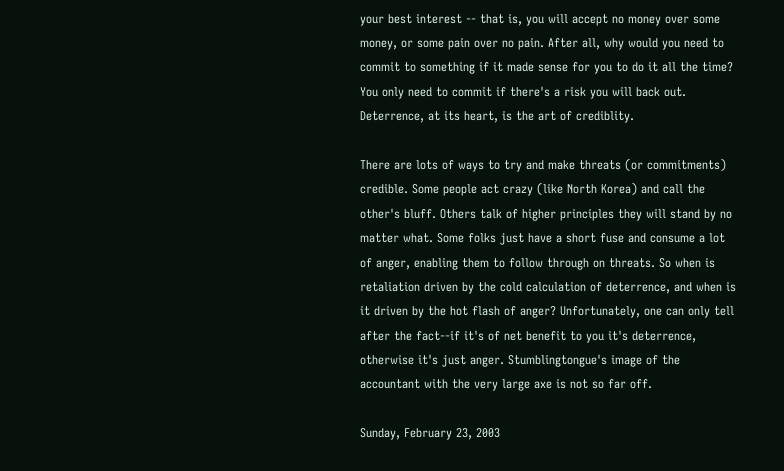your best interest -- that is, you will accept no money over some money, or some pain over no pain. After all, why would you need to commit to something if it made sense for you to do it all the time? You only need to commit if there's a risk you will back out. Deterrence, at its heart, is the art of crediblity.

There are lots of ways to try and make threats (or commitments) credible. Some people act crazy (like North Korea) and call the other's bluff. Others talk of higher principles they will stand by no matter what. Some folks just have a short fuse and consume a lot of anger, enabling them to follow through on threats. So when is retaliation driven by the cold calculation of deterrence, and when is it driven by the hot flash of anger? Unfortunately, one can only tell after the fact--if it's of net benefit to you it's deterrence, otherwise it's just anger. Stumblingtongue's image of the accountant with the very large axe is not so far off.

Sunday, February 23, 2003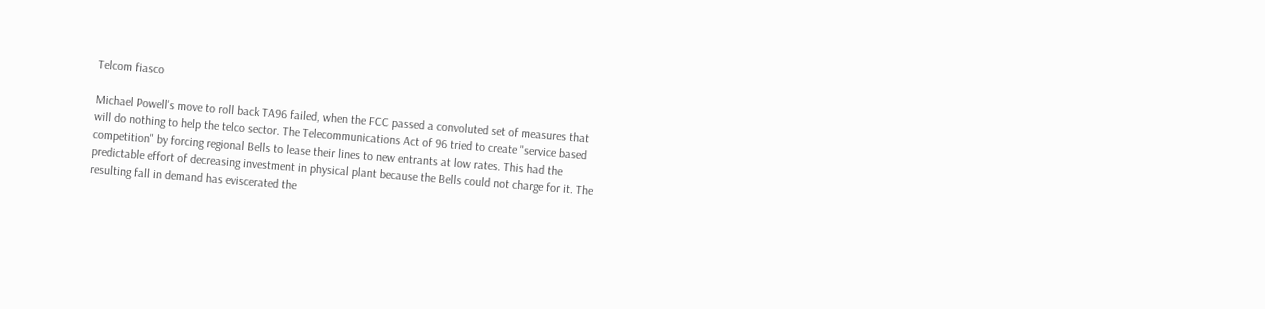Telcom fiasco

Michael Powell's move to roll back TA96 failed, when the FCC passed a convoluted set of measures that will do nothing to help the telco sector. The Telecommunications Act of 96 tried to create "service based competition" by forcing regional Bells to lease their lines to new entrants at low rates. This had the predictable effort of decreasing investment in physical plant because the Bells could not charge for it. The resulting fall in demand has eviscerated the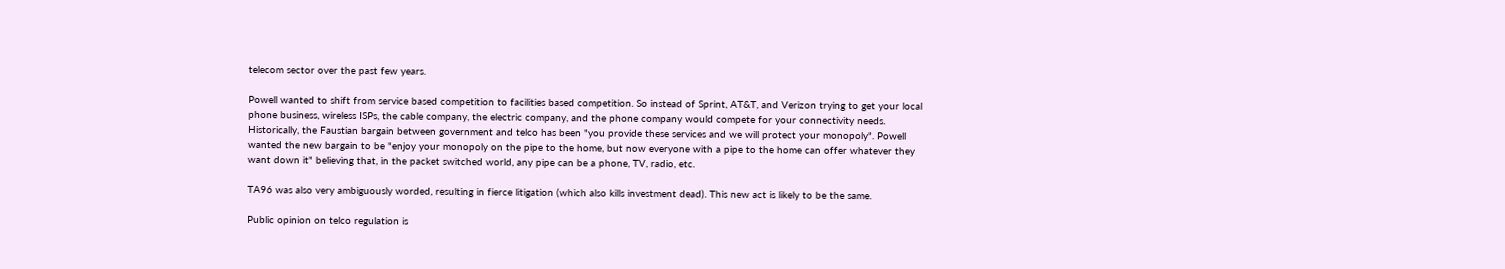telecom sector over the past few years.

Powell wanted to shift from service based competition to facilities based competition. So instead of Sprint, AT&T, and Verizon trying to get your local phone business, wireless ISPs, the cable company, the electric company, and the phone company would compete for your connectivity needs. Historically, the Faustian bargain between government and telco has been "you provide these services and we will protect your monopoly". Powell wanted the new bargain to be "enjoy your monopoly on the pipe to the home, but now everyone with a pipe to the home can offer whatever they want down it" believing that, in the packet switched world, any pipe can be a phone, TV, radio, etc.

TA96 was also very ambiguously worded, resulting in fierce litigation (which also kills investment dead). This new act is likely to be the same.

Public opinion on telco regulation is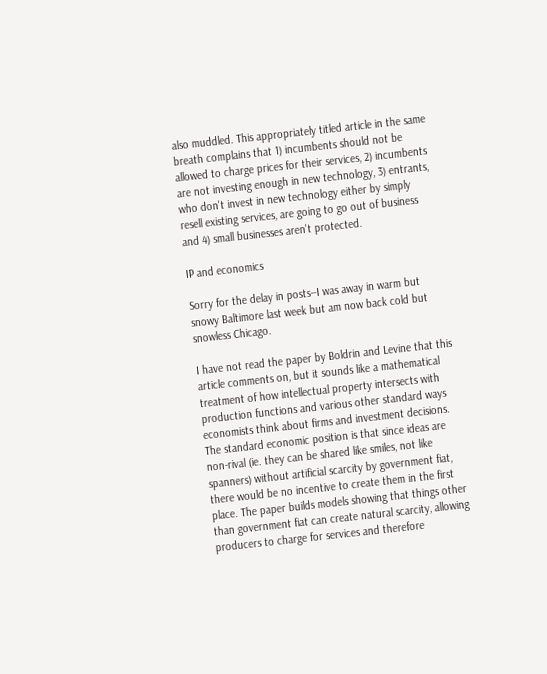also muddled. This appropriately titled article in the same breath complains that 1) incumbents should not be allowed to charge prices for their services, 2) incumbents are not investing enough in new technology, 3) entrants, who don't invest in new technology either by simply resell existing services, are going to go out of business and 4) small businesses aren't protected.

IP and economics

Sorry for the delay in posts--I was away in warm but snowy Baltimore last week but am now back cold but snowless Chicago.

I have not read the paper by Boldrin and Levine that this article comments on, but it sounds like a mathematical treatment of how intellectual property intersects with production functions and various other standard ways economists think about firms and investment decisions. The standard economic position is that since ideas are non-rival (ie. they can be shared like smiles, not like spanners) without artificial scarcity by government fiat, there would be no incentive to create them in the first place. The paper builds models showing that things other than government fiat can create natural scarcity, allowing producers to charge for services and therefore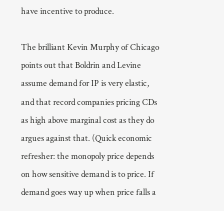have incentive to produce.

The brilliant Kevin Murphy of Chicago points out that Boldrin and Levine assume demand for IP is very elastic, and that record companies pricing CDs as high above marginal cost as they do argues against that. (Quick economic refresher: the monopoly price depends on how sensitive demand is to price. If demand goes way up when price falls a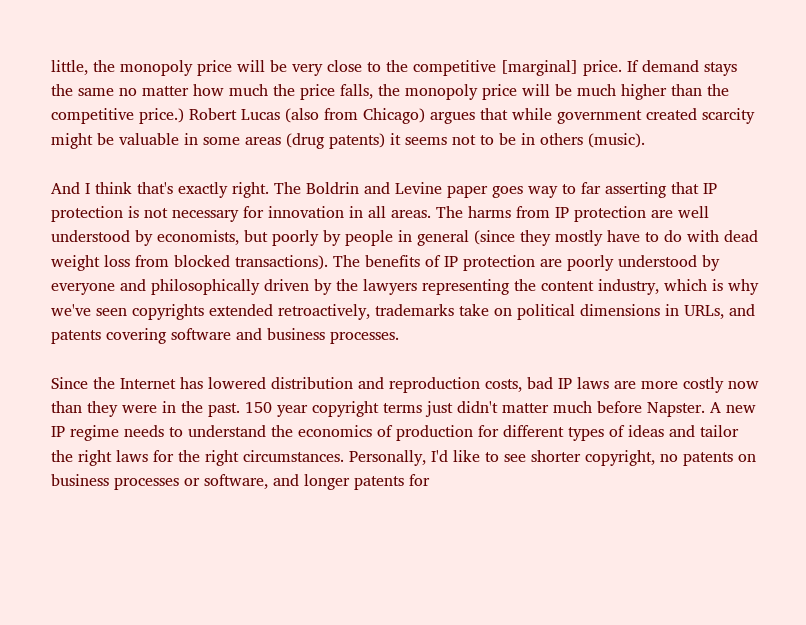little, the monopoly price will be very close to the competitive [marginal] price. If demand stays the same no matter how much the price falls, the monopoly price will be much higher than the competitive price.) Robert Lucas (also from Chicago) argues that while government created scarcity might be valuable in some areas (drug patents) it seems not to be in others (music).

And I think that's exactly right. The Boldrin and Levine paper goes way to far asserting that IP protection is not necessary for innovation in all areas. The harms from IP protection are well understood by economists, but poorly by people in general (since they mostly have to do with dead weight loss from blocked transactions). The benefits of IP protection are poorly understood by everyone and philosophically driven by the lawyers representing the content industry, which is why we've seen copyrights extended retroactively, trademarks take on political dimensions in URLs, and patents covering software and business processes.

Since the Internet has lowered distribution and reproduction costs, bad IP laws are more costly now than they were in the past. 150 year copyright terms just didn't matter much before Napster. A new IP regime needs to understand the economics of production for different types of ideas and tailor the right laws for the right circumstances. Personally, I'd like to see shorter copyright, no patents on business processes or software, and longer patents for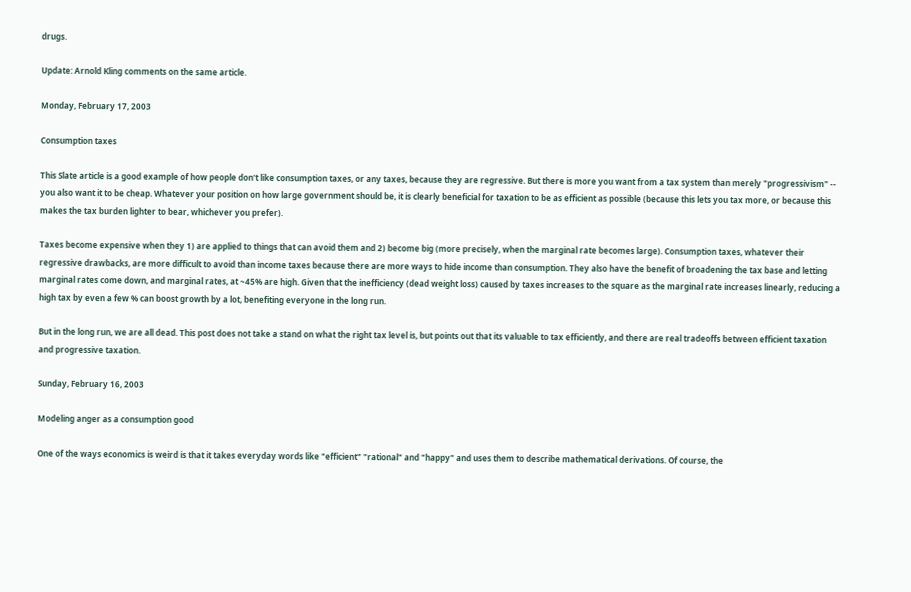drugs.

Update: Arnold Kling comments on the same article.

Monday, February 17, 2003

Consumption taxes

This Slate article is a good example of how people don't like consumption taxes, or any taxes, because they are regressive. But there is more you want from a tax system than merely "progressivism" -- you also want it to be cheap. Whatever your position on how large government should be, it is clearly beneficial for taxation to be as efficient as possible (because this lets you tax more, or because this makes the tax burden lighter to bear, whichever you prefer).

Taxes become expensive when they 1) are applied to things that can avoid them and 2) become big (more precisely, when the marginal rate becomes large). Consumption taxes, whatever their regressive drawbacks, are more difficult to avoid than income taxes because there are more ways to hide income than consumption. They also have the benefit of broadening the tax base and letting marginal rates come down, and marginal rates, at ~45% are high. Given that the inefficiency (dead weight loss) caused by taxes increases to the square as the marginal rate increases linearly, reducing a high tax by even a few % can boost growth by a lot, benefiting everyone in the long run.

But in the long run, we are all dead. This post does not take a stand on what the right tax level is, but points out that its valuable to tax efficiently, and there are real tradeoffs between efficient taxation and progressive taxation.

Sunday, February 16, 2003

Modeling anger as a consumption good

One of the ways economics is weird is that it takes everyday words like "efficient" "rational" and "happy" and uses them to describe mathematical derivations. Of course, the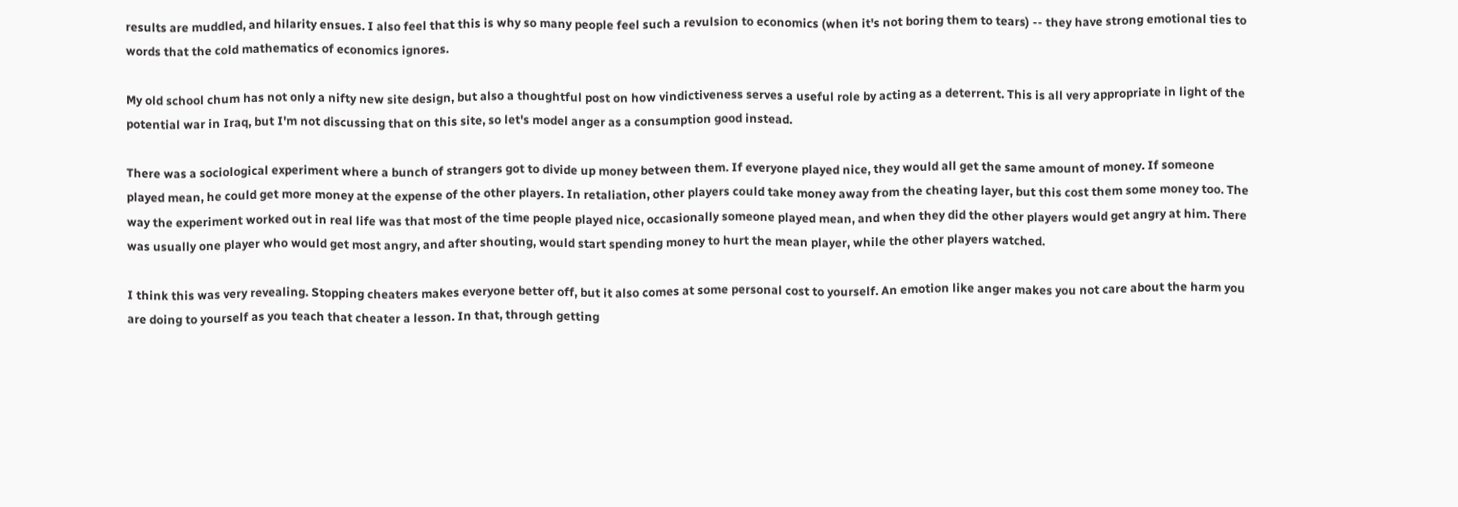results are muddled, and hilarity ensues. I also feel that this is why so many people feel such a revulsion to economics (when it's not boring them to tears) -- they have strong emotional ties to words that the cold mathematics of economics ignores.

My old school chum has not only a nifty new site design, but also a thoughtful post on how vindictiveness serves a useful role by acting as a deterrent. This is all very appropriate in light of the potential war in Iraq, but I'm not discussing that on this site, so let's model anger as a consumption good instead.

There was a sociological experiment where a bunch of strangers got to divide up money between them. If everyone played nice, they would all get the same amount of money. If someone played mean, he could get more money at the expense of the other players. In retaliation, other players could take money away from the cheating layer, but this cost them some money too. The way the experiment worked out in real life was that most of the time people played nice, occasionally someone played mean, and when they did the other players would get angry at him. There was usually one player who would get most angry, and after shouting, would start spending money to hurt the mean player, while the other players watched.

I think this was very revealing. Stopping cheaters makes everyone better off, but it also comes at some personal cost to yourself. An emotion like anger makes you not care about the harm you are doing to yourself as you teach that cheater a lesson. In that, through getting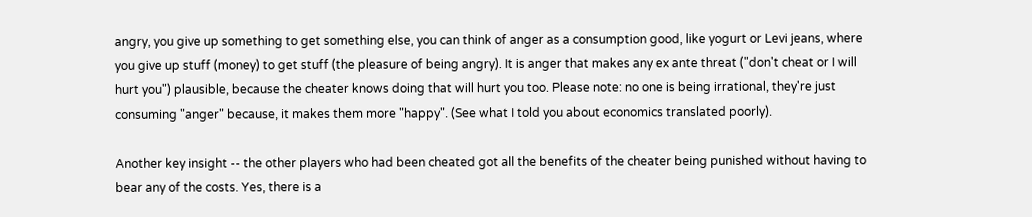angry, you give up something to get something else, you can think of anger as a consumption good, like yogurt or Levi jeans, where you give up stuff (money) to get stuff (the pleasure of being angry). It is anger that makes any ex ante threat ("don't cheat or I will hurt you") plausible, because the cheater knows doing that will hurt you too. Please note: no one is being irrational, they're just consuming "anger" because, it makes them more "happy". (See what I told you about economics translated poorly).

Another key insight -- the other players who had been cheated got all the benefits of the cheater being punished without having to bear any of the costs. Yes, there is a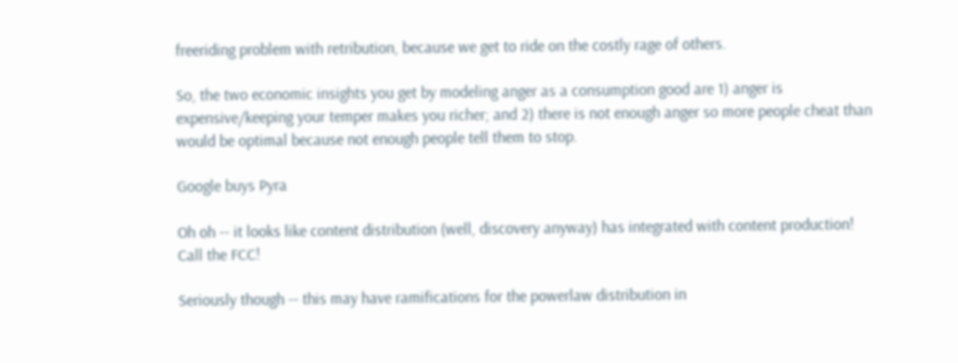freeriding problem with retribution, because we get to ride on the costly rage of others.

So, the two economic insights you get by modeling anger as a consumption good are 1) anger is expensive/keeping your temper makes you richer; and 2) there is not enough anger so more people cheat than would be optimal because not enough people tell them to stop.

Google buys Pyra

Oh oh -- it looks like content distribution (well, discovery anyway) has integrated with content production! Call the FCC!

Seriously though -- this may have ramifications for the powerlaw distribution in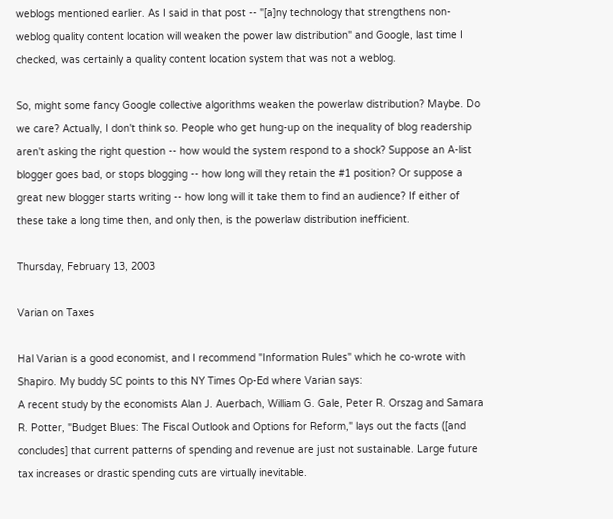weblogs mentioned earlier. As I said in that post -- "[a]ny technology that strengthens non-weblog quality content location will weaken the power law distribution" and Google, last time I checked, was certainly a quality content location system that was not a weblog.

So, might some fancy Google collective algorithms weaken the powerlaw distribution? Maybe. Do we care? Actually, I don't think so. People who get hung-up on the inequality of blog readership aren't asking the right question -- how would the system respond to a shock? Suppose an A-list blogger goes bad, or stops blogging -- how long will they retain the #1 position? Or suppose a great new blogger starts writing -- how long will it take them to find an audience? If either of these take a long time then, and only then, is the powerlaw distribution inefficient.

Thursday, February 13, 2003

Varian on Taxes

Hal Varian is a good economist, and I recommend "Information Rules" which he co-wrote with Shapiro. My buddy SC points to this NY Times Op-Ed where Varian says:
A recent study by the economists Alan J. Auerbach, William G. Gale, Peter R. Orszag and Samara R. Potter, "Budget Blues: The Fiscal Outlook and Options for Reform," lays out the facts ([and concludes] that current patterns of spending and revenue are just not sustainable. Large future tax increases or drastic spending cuts are virtually inevitable.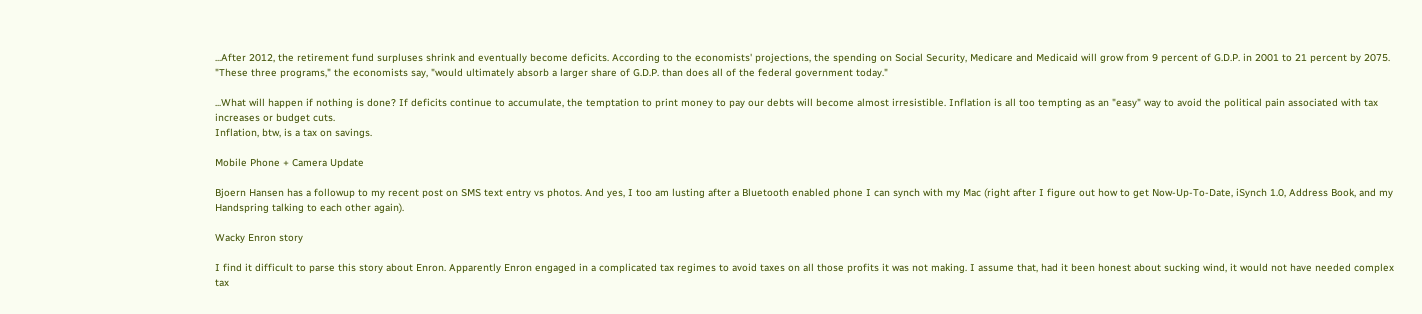...After 2012, the retirement fund surpluses shrink and eventually become deficits. According to the economists' projections, the spending on Social Security, Medicare and Medicaid will grow from 9 percent of G.D.P. in 2001 to 21 percent by 2075. "These three programs," the economists say, "would ultimately absorb a larger share of G.D.P. than does all of the federal government today."

...What will happen if nothing is done? If deficits continue to accumulate, the temptation to print money to pay our debts will become almost irresistible. Inflation is all too tempting as an "easy" way to avoid the political pain associated with tax increases or budget cuts.
Inflation, btw, is a tax on savings.

Mobile Phone + Camera Update

Bjoern Hansen has a followup to my recent post on SMS text entry vs photos. And yes, I too am lusting after a Bluetooth enabled phone I can synch with my Mac (right after I figure out how to get Now-Up-To-Date, iSynch 1.0, Address Book, and my Handspring talking to each other again).

Wacky Enron story

I find it difficult to parse this story about Enron. Apparently Enron engaged in a complicated tax regimes to avoid taxes on all those profits it was not making. I assume that, had it been honest about sucking wind, it would not have needed complex tax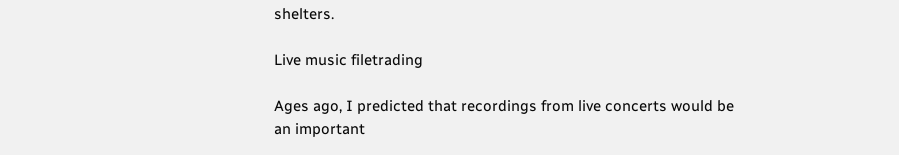shelters.

Live music filetrading

Ages ago, I predicted that recordings from live concerts would be an important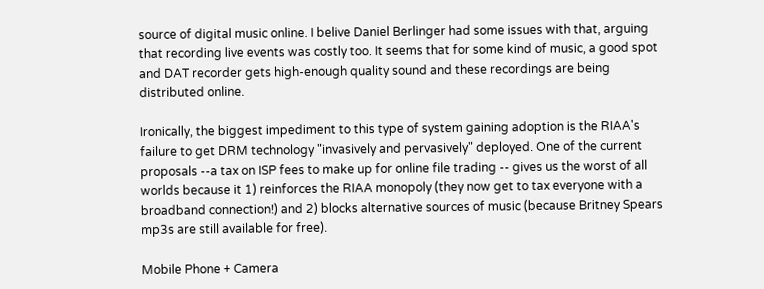source of digital music online. I belive Daniel Berlinger had some issues with that, arguing that recording live events was costly too. It seems that for some kind of music, a good spot and DAT recorder gets high-enough quality sound and these recordings are being distributed online.

Ironically, the biggest impediment to this type of system gaining adoption is the RIAA's failure to get DRM technology "invasively and pervasively" deployed. One of the current proposals --a tax on ISP fees to make up for online file trading -- gives us the worst of all worlds because it 1) reinforces the RIAA monopoly (they now get to tax everyone with a broadband connection!) and 2) blocks alternative sources of music (because Britney Spears mp3s are still available for free).

Mobile Phone + Camera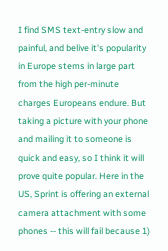I find SMS text-entry slow and painful, and belive it's popularity in Europe stems in large part from the high per-minute charges Europeans endure. But taking a picture with your phone and mailing it to someone is quick and easy, so I think it will prove quite popular. Here in the US, Sprint is offering an external camera attachment with some phones -- this will fail because 1)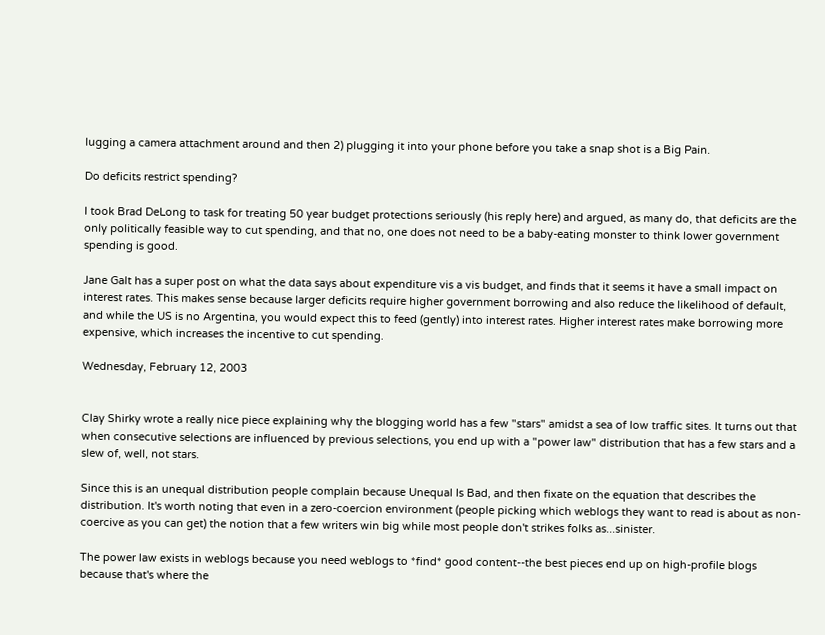lugging a camera attachment around and then 2) plugging it into your phone before you take a snap shot is a Big Pain.

Do deficits restrict spending?

I took Brad DeLong to task for treating 50 year budget protections seriously (his reply here) and argued, as many do, that deficits are the only politically feasible way to cut spending, and that no, one does not need to be a baby-eating monster to think lower government spending is good.

Jane Galt has a super post on what the data says about expenditure vis a vis budget, and finds that it seems it have a small impact on interest rates. This makes sense because larger deficits require higher government borrowing and also reduce the likelihood of default, and while the US is no Argentina, you would expect this to feed (gently) into interest rates. Higher interest rates make borrowing more expensive, which increases the incentive to cut spending.

Wednesday, February 12, 2003


Clay Shirky wrote a really nice piece explaining why the blogging world has a few "stars" amidst a sea of low traffic sites. It turns out that when consecutive selections are influenced by previous selections, you end up with a "power law" distribution that has a few stars and a slew of, well, not stars.

Since this is an unequal distribution people complain because Unequal Is Bad, and then fixate on the equation that describes the distribution. It's worth noting that even in a zero-coercion environment (people picking which weblogs they want to read is about as non-coercive as you can get) the notion that a few writers win big while most people don't strikes folks as...sinister.

The power law exists in weblogs because you need weblogs to *find* good content--the best pieces end up on high-profile blogs because that's where the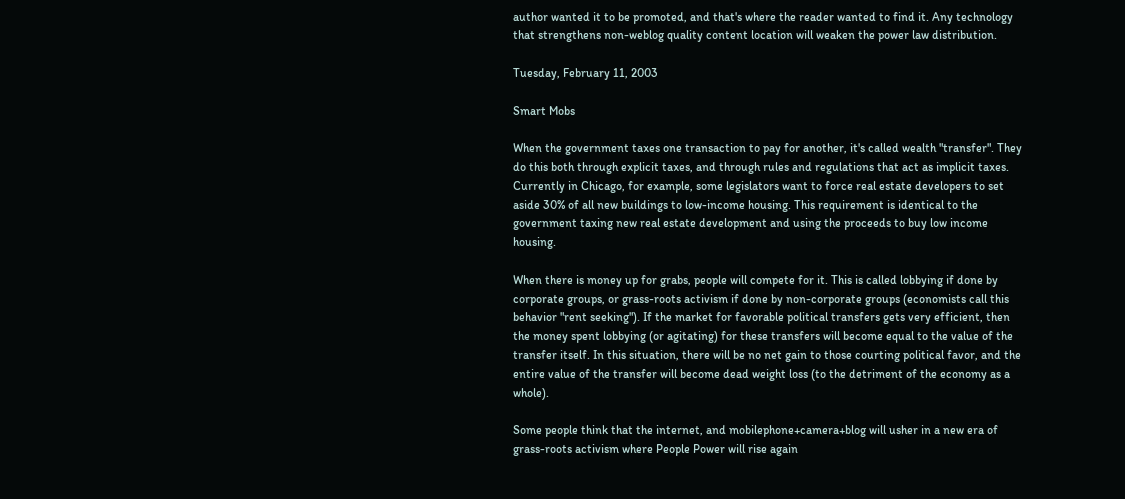author wanted it to be promoted, and that's where the reader wanted to find it. Any technology that strengthens non-weblog quality content location will weaken the power law distribution.

Tuesday, February 11, 2003

Smart Mobs

When the government taxes one transaction to pay for another, it's called wealth "transfer". They do this both through explicit taxes, and through rules and regulations that act as implicit taxes. Currently in Chicago, for example, some legislators want to force real estate developers to set aside 30% of all new buildings to low-income housing. This requirement is identical to the government taxing new real estate development and using the proceeds to buy low income housing.

When there is money up for grabs, people will compete for it. This is called lobbying if done by corporate groups, or grass-roots activism if done by non-corporate groups (economists call this behavior "rent seeking"). If the market for favorable political transfers gets very efficient, then the money spent lobbying (or agitating) for these transfers will become equal to the value of the transfer itself. In this situation, there will be no net gain to those courting political favor, and the entire value of the transfer will become dead weight loss (to the detriment of the economy as a whole).

Some people think that the internet, and mobilephone+camera+blog will usher in a new era of grass-roots activism where People Power will rise again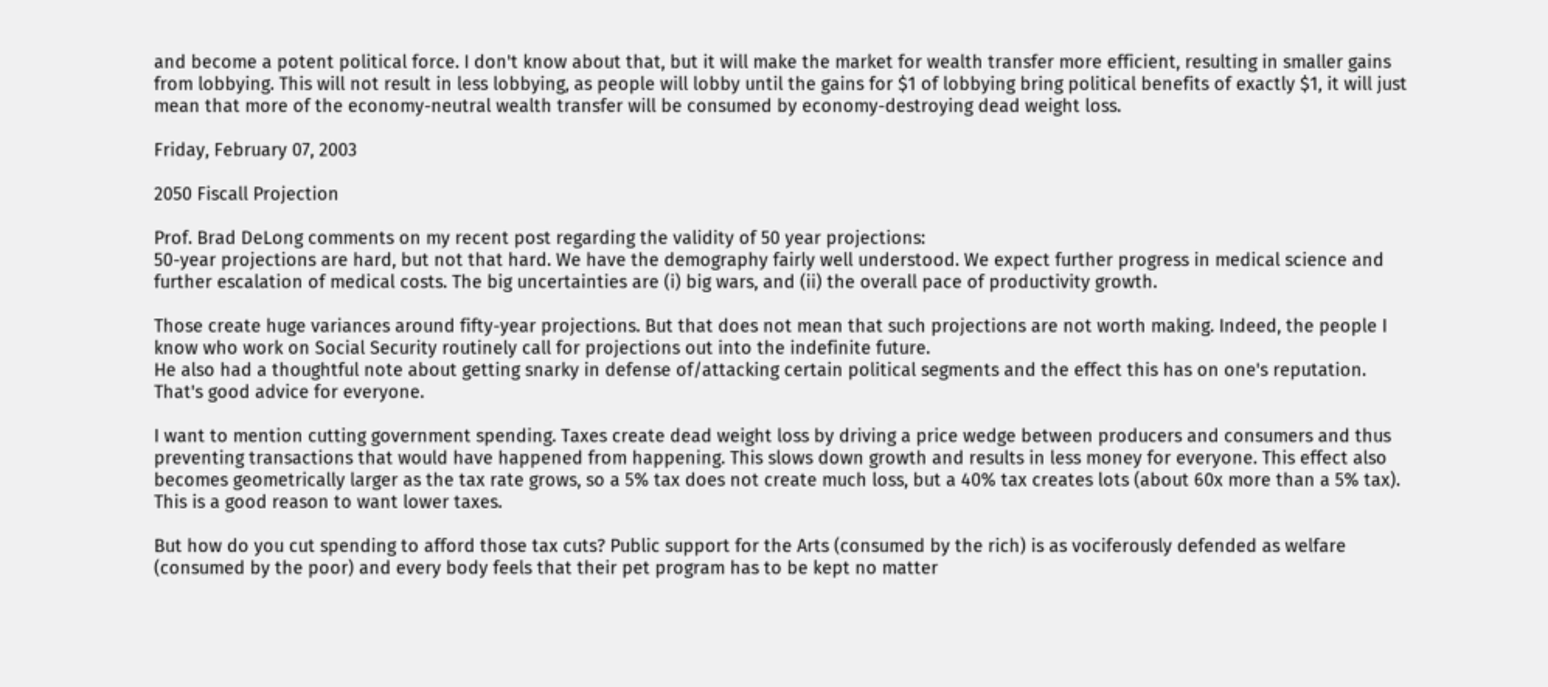and become a potent political force. I don't know about that, but it will make the market for wealth transfer more efficient, resulting in smaller gains from lobbying. This will not result in less lobbying, as people will lobby until the gains for $1 of lobbying bring political benefits of exactly $1, it will just mean that more of the economy-neutral wealth transfer will be consumed by economy-destroying dead weight loss.

Friday, February 07, 2003

2050 Fiscall Projection

Prof. Brad DeLong comments on my recent post regarding the validity of 50 year projections:
50-year projections are hard, but not that hard. We have the demography fairly well understood. We expect further progress in medical science and further escalation of medical costs. The big uncertainties are (i) big wars, and (ii) the overall pace of productivity growth.

Those create huge variances around fifty-year projections. But that does not mean that such projections are not worth making. Indeed, the people I know who work on Social Security routinely call for projections out into the indefinite future.
He also had a thoughtful note about getting snarky in defense of/attacking certain political segments and the effect this has on one's reputation. That's good advice for everyone.

I want to mention cutting government spending. Taxes create dead weight loss by driving a price wedge between producers and consumers and thus preventing transactions that would have happened from happening. This slows down growth and results in less money for everyone. This effect also becomes geometrically larger as the tax rate grows, so a 5% tax does not create much loss, but a 40% tax creates lots (about 60x more than a 5% tax). This is a good reason to want lower taxes.

But how do you cut spending to afford those tax cuts? Public support for the Arts (consumed by the rich) is as vociferously defended as welfare (consumed by the poor) and every body feels that their pet program has to be kept no matter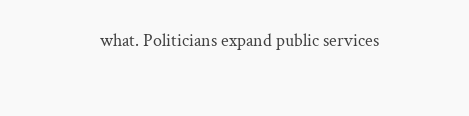what. Politicians expand public services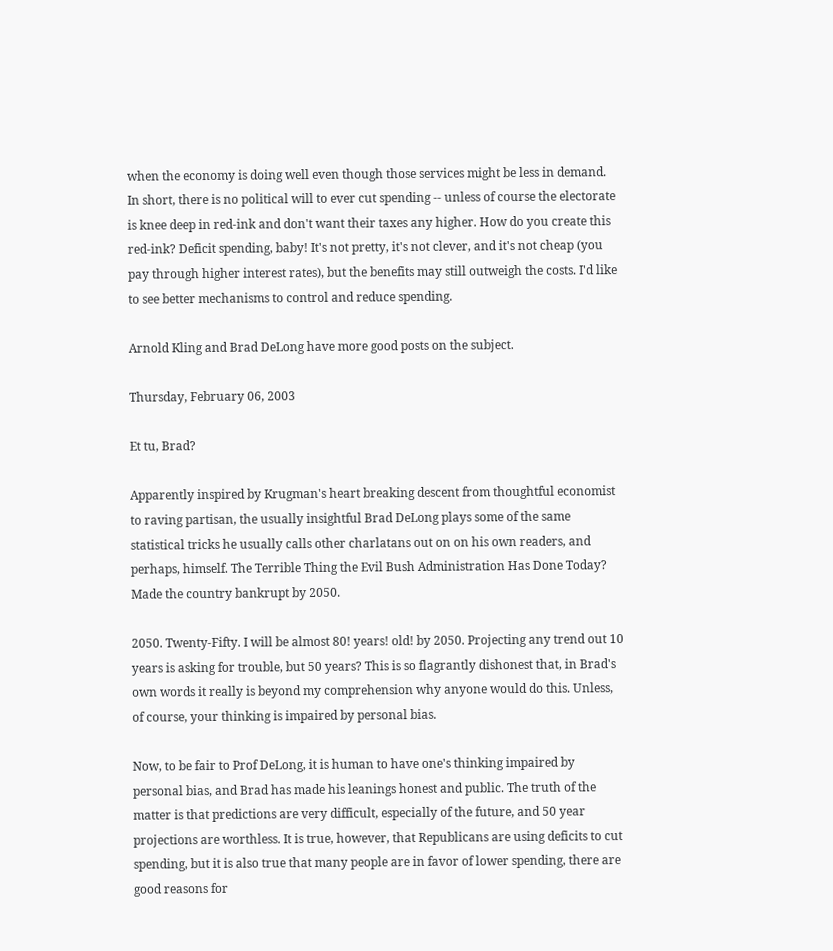when the economy is doing well even though those services might be less in demand. In short, there is no political will to ever cut spending -- unless of course the electorate is knee deep in red-ink and don't want their taxes any higher. How do you create this red-ink? Deficit spending, baby! It's not pretty, it's not clever, and it's not cheap (you pay through higher interest rates), but the benefits may still outweigh the costs. I'd like to see better mechanisms to control and reduce spending.

Arnold Kling and Brad DeLong have more good posts on the subject.

Thursday, February 06, 2003

Et tu, Brad?

Apparently inspired by Krugman's heart breaking descent from thoughtful economist to raving partisan, the usually insightful Brad DeLong plays some of the same statistical tricks he usually calls other charlatans out on on his own readers, and perhaps, himself. The Terrible Thing the Evil Bush Administration Has Done Today? Made the country bankrupt by 2050.

2050. Twenty-Fifty. I will be almost 80! years! old! by 2050. Projecting any trend out 10 years is asking for trouble, but 50 years? This is so flagrantly dishonest that, in Brad's own words it really is beyond my comprehension why anyone would do this. Unless, of course, your thinking is impaired by personal bias.

Now, to be fair to Prof DeLong, it is human to have one's thinking impaired by personal bias, and Brad has made his leanings honest and public. The truth of the matter is that predictions are very difficult, especially of the future, and 50 year projections are worthless. It is true, however, that Republicans are using deficits to cut spending, but it is also true that many people are in favor of lower spending, there are good reasons for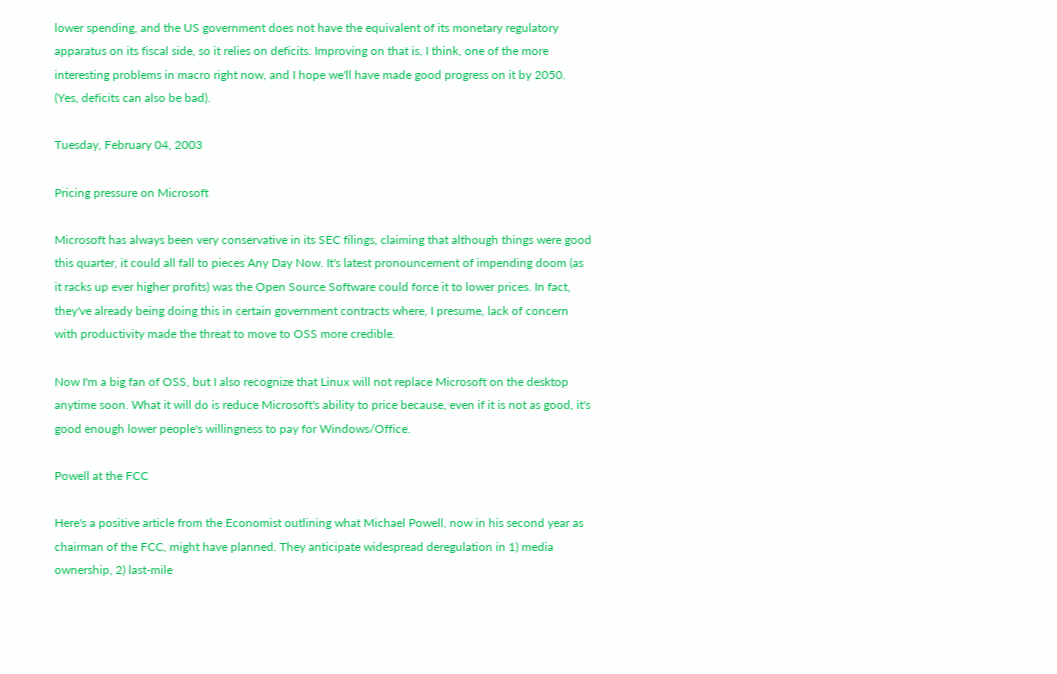lower spending, and the US government does not have the equivalent of its monetary regulatory apparatus on its fiscal side, so it relies on deficits. Improving on that is, I think, one of the more interesting problems in macro right now, and I hope we'll have made good progress on it by 2050. (Yes, deficits can also be bad).

Tuesday, February 04, 2003

Pricing pressure on Microsoft

Microsoft has always been very conservative in its SEC filings, claiming that although things were good this quarter, it could all fall to pieces Any Day Now. It's latest pronouncement of impending doom (as it racks up ever higher profits) was the Open Source Software could force it to lower prices. In fact, they've already being doing this in certain government contracts where, I presume, lack of concern with productivity made the threat to move to OSS more credible.

Now I'm a big fan of OSS, but I also recognize that Linux will not replace Microsoft on the desktop anytime soon. What it will do is reduce Microsoft's ability to price because, even if it is not as good, it's good enough lower people's willingness to pay for Windows/Office.

Powell at the FCC

Here's a positive article from the Economist outlining what Michael Powell, now in his second year as chairman of the FCC, might have planned. They anticipate widespread deregulation in 1) media ownership, 2) last-mile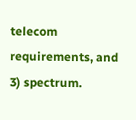telecom requirements, and 3) spectrum.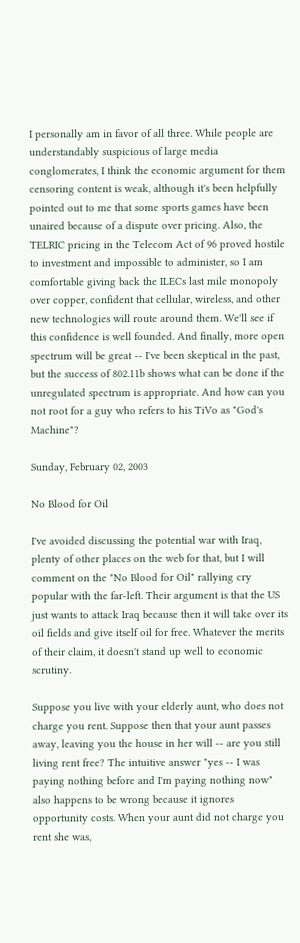I personally am in favor of all three. While people are understandably suspicious of large media conglomerates, I think the economic argument for them censoring content is weak, although it's been helpfully pointed out to me that some sports games have been unaired because of a dispute over pricing. Also, the TELRIC pricing in the Telecom Act of 96 proved hostile to investment and impossible to administer, so I am comfortable giving back the ILECs last mile monopoly over copper, confident that cellular, wireless, and other new technologies will route around them. We'll see if this confidence is well founded. And finally, more open spectrum will be great -- I've been skeptical in the past, but the success of 802.11b shows what can be done if the unregulated spectrum is appropriate. And how can you not root for a guy who refers to his TiVo as "God's Machine"?

Sunday, February 02, 2003

No Blood for Oil

I've avoided discussing the potential war with Iraq, plenty of other places on the web for that, but I will comment on the "No Blood for Oil" rallying cry popular with the far-left. Their argument is that the US just wants to attack Iraq because then it will take over its oil fields and give itself oil for free. Whatever the merits of their claim, it doesn't stand up well to economic scrutiny.

Suppose you live with your elderly aunt, who does not charge you rent. Suppose then that your aunt passes away, leaving you the house in her will -- are you still living rent free? The intuitive answer "yes -- I was paying nothing before and I'm paying nothing now" also happens to be wrong because it ignores opportunity costs. When your aunt did not charge you rent she was,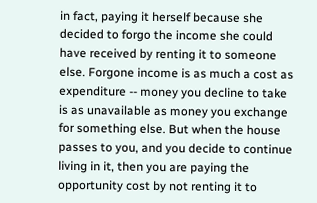in fact, paying it herself because she decided to forgo the income she could have received by renting it to someone else. Forgone income is as much a cost as expenditure -- money you decline to take is as unavailable as money you exchange for something else. But when the house passes to you, and you decide to continue living in it, then you are paying the opportunity cost by not renting it to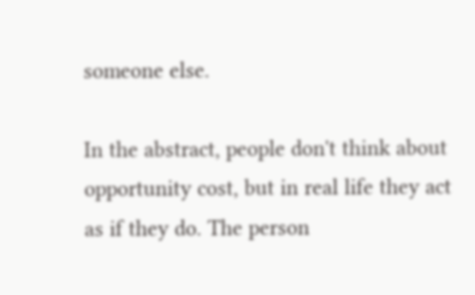someone else.

In the abstract, people don't think about opportunity cost, but in real life they act as if they do. The person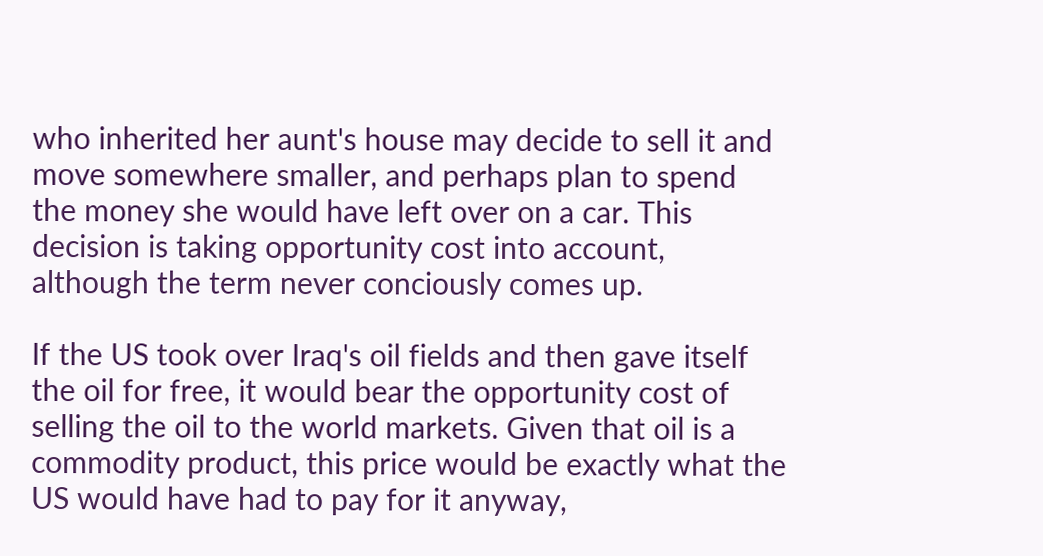who inherited her aunt's house may decide to sell it and move somewhere smaller, and perhaps plan to spend the money she would have left over on a car. This decision is taking opportunity cost into account, although the term never conciously comes up.

If the US took over Iraq's oil fields and then gave itself the oil for free, it would bear the opportunity cost of selling the oil to the world markets. Given that oil is a commodity product, this price would be exactly what the US would have had to pay for it anyway,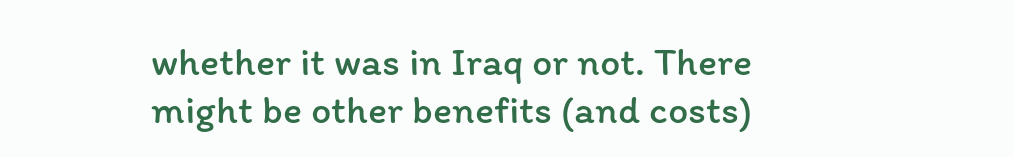whether it was in Iraq or not. There might be other benefits (and costs)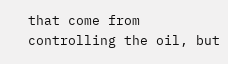that come from controlling the oil, but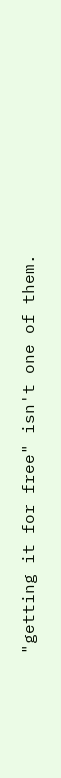"getting it for free" isn't one of them.